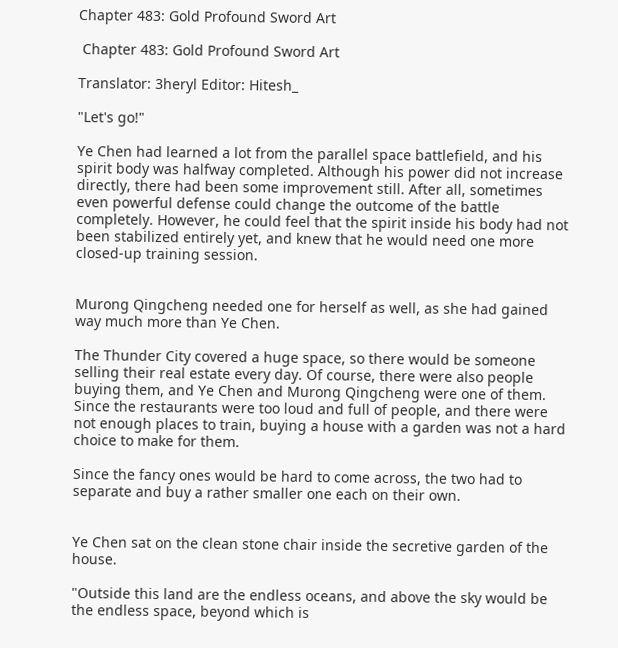Chapter 483: Gold Profound Sword Art

 Chapter 483: Gold Profound Sword Art

Translator: 3heryl Editor: Hitesh_

"Let's go!"

Ye Chen had learned a lot from the parallel space battlefield, and his spirit body was halfway completed. Although his power did not increase directly, there had been some improvement still. After all, sometimes even powerful defense could change the outcome of the battle completely. However, he could feel that the spirit inside his body had not been stabilized entirely yet, and knew that he would need one more closed-up training session.


Murong Qingcheng needed one for herself as well, as she had gained way much more than Ye Chen.

The Thunder City covered a huge space, so there would be someone selling their real estate every day. Of course, there were also people buying them, and Ye Chen and Murong Qingcheng were one of them. Since the restaurants were too loud and full of people, and there were not enough places to train, buying a house with a garden was not a hard choice to make for them.

Since the fancy ones would be hard to come across, the two had to separate and buy a rather smaller one each on their own.


Ye Chen sat on the clean stone chair inside the secretive garden of the house.

"Outside this land are the endless oceans, and above the sky would be the endless space, beyond which is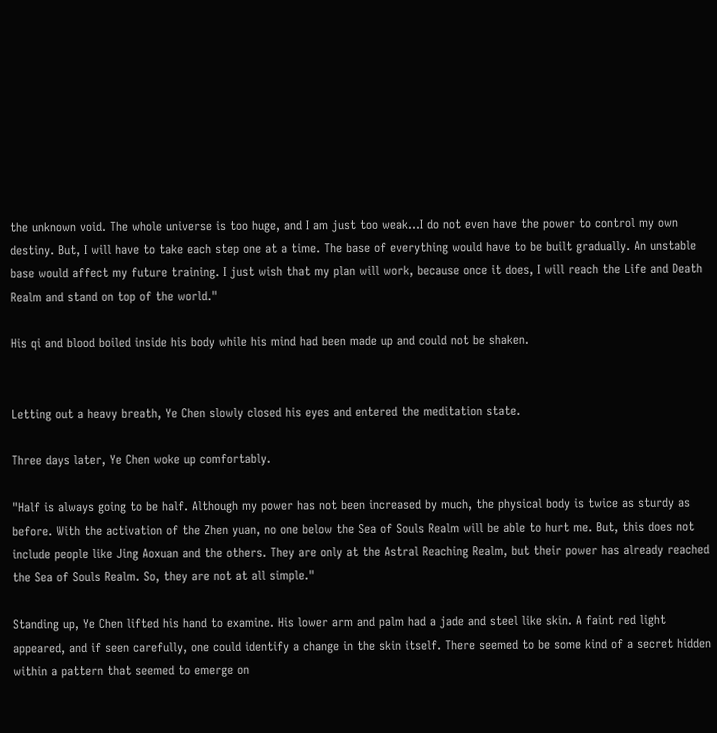the unknown void. The whole universe is too huge, and I am just too weak...I do not even have the power to control my own destiny. But, I will have to take each step one at a time. The base of everything would have to be built gradually. An unstable base would affect my future training. I just wish that my plan will work, because once it does, I will reach the Life and Death Realm and stand on top of the world."

His qi and blood boiled inside his body while his mind had been made up and could not be shaken.


Letting out a heavy breath, Ye Chen slowly closed his eyes and entered the meditation state.

Three days later, Ye Chen woke up comfortably.

"Half is always going to be half. Although my power has not been increased by much, the physical body is twice as sturdy as before. With the activation of the Zhen yuan, no one below the Sea of Souls Realm will be able to hurt me. But, this does not include people like Jing Aoxuan and the others. They are only at the Astral Reaching Realm, but their power has already reached the Sea of Souls Realm. So, they are not at all simple."

Standing up, Ye Chen lifted his hand to examine. His lower arm and palm had a jade and steel like skin. A faint red light appeared, and if seen carefully, one could identify a change in the skin itself. There seemed to be some kind of a secret hidden within a pattern that seemed to emerge on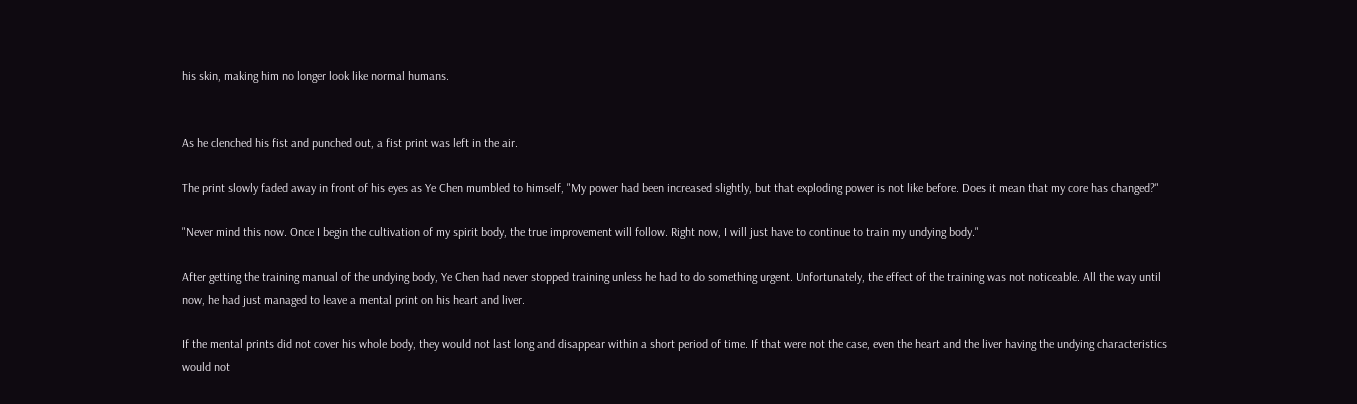his skin, making him no longer look like normal humans.


As he clenched his fist and punched out, a fist print was left in the air.

The print slowly faded away in front of his eyes as Ye Chen mumbled to himself, "My power had been increased slightly, but that exploding power is not like before. Does it mean that my core has changed?"

"Never mind this now. Once I begin the cultivation of my spirit body, the true improvement will follow. Right now, I will just have to continue to train my undying body."

After getting the training manual of the undying body, Ye Chen had never stopped training unless he had to do something urgent. Unfortunately, the effect of the training was not noticeable. All the way until now, he had just managed to leave a mental print on his heart and liver.

If the mental prints did not cover his whole body, they would not last long and disappear within a short period of time. If that were not the case, even the heart and the liver having the undying characteristics would not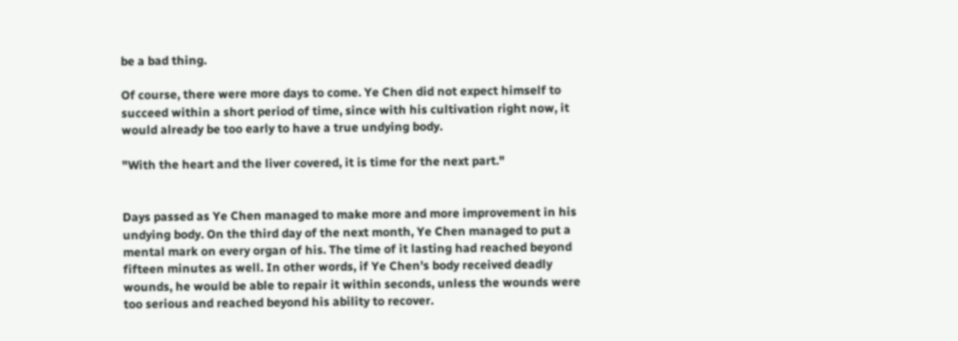be a bad thing.

Of course, there were more days to come. Ye Chen did not expect himself to succeed within a short period of time, since with his cultivation right now, it would already be too early to have a true undying body.

"With the heart and the liver covered, it is time for the next part."


Days passed as Ye Chen managed to make more and more improvement in his undying body. On the third day of the next month, Ye Chen managed to put a mental mark on every organ of his. The time of it lasting had reached beyond fifteen minutes as well. In other words, if Ye Chen's body received deadly wounds, he would be able to repair it within seconds, unless the wounds were too serious and reached beyond his ability to recover.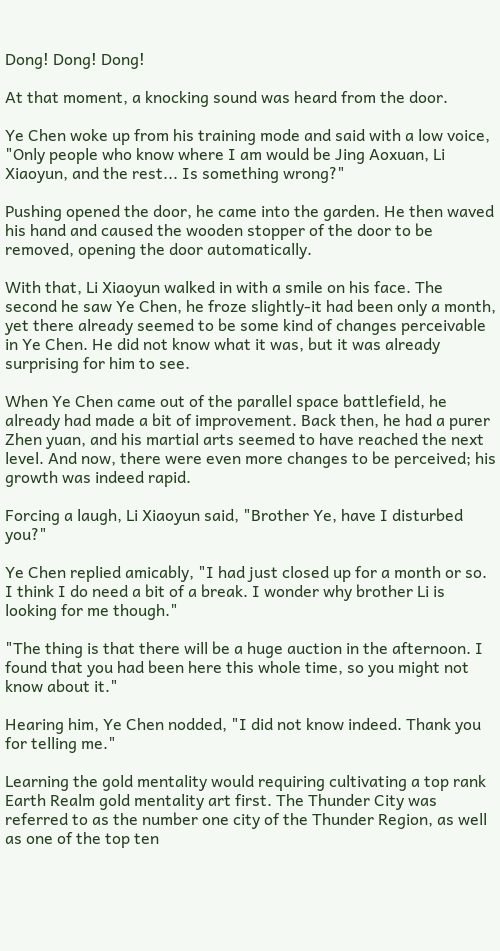Dong! Dong! Dong!

At that moment, a knocking sound was heard from the door.

Ye Chen woke up from his training mode and said with a low voice, "Only people who know where I am would be Jing Aoxuan, Li Xiaoyun, and the rest... Is something wrong?"

Pushing opened the door, he came into the garden. He then waved his hand and caused the wooden stopper of the door to be removed, opening the door automatically.

With that, Li Xiaoyun walked in with a smile on his face. The second he saw Ye Chen, he froze slightly-it had been only a month, yet there already seemed to be some kind of changes perceivable in Ye Chen. He did not know what it was, but it was already surprising for him to see.

When Ye Chen came out of the parallel space battlefield, he already had made a bit of improvement. Back then, he had a purer Zhen yuan, and his martial arts seemed to have reached the next level. And now, there were even more changes to be perceived; his growth was indeed rapid.

Forcing a laugh, Li Xiaoyun said, "Brother Ye, have I disturbed you?"

Ye Chen replied amicably, "I had just closed up for a month or so. I think I do need a bit of a break. I wonder why brother Li is looking for me though."

"The thing is that there will be a huge auction in the afternoon. I found that you had been here this whole time, so you might not know about it."

Hearing him, Ye Chen nodded, "I did not know indeed. Thank you for telling me."

Learning the gold mentality would requiring cultivating a top rank Earth Realm gold mentality art first. The Thunder City was referred to as the number one city of the Thunder Region, as well as one of the top ten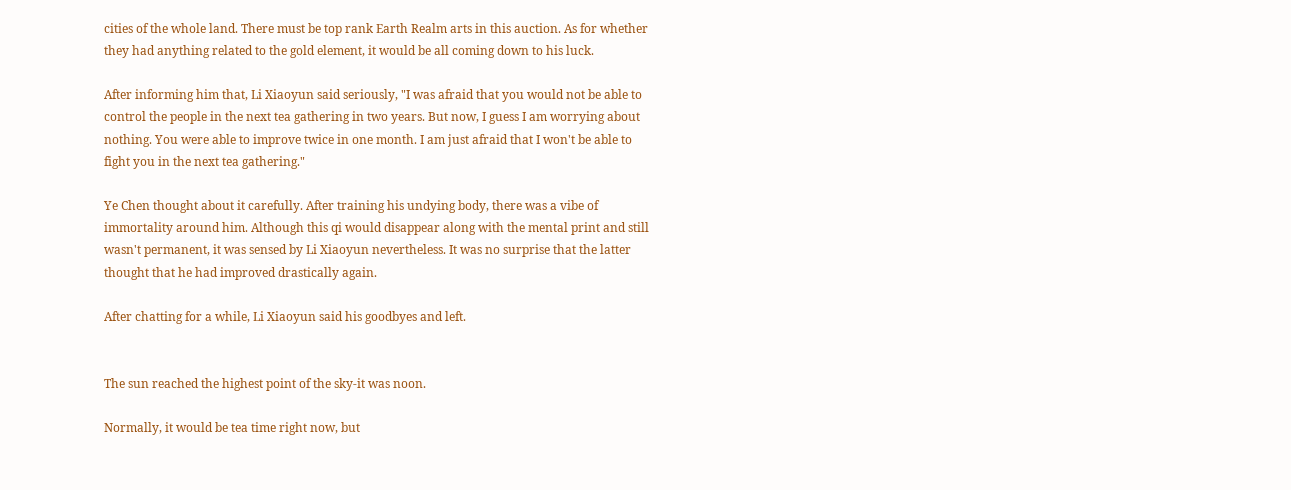cities of the whole land. There must be top rank Earth Realm arts in this auction. As for whether they had anything related to the gold element, it would be all coming down to his luck.

After informing him that, Li Xiaoyun said seriously, "I was afraid that you would not be able to control the people in the next tea gathering in two years. But now, I guess I am worrying about nothing. You were able to improve twice in one month. I am just afraid that I won't be able to fight you in the next tea gathering."

Ye Chen thought about it carefully. After training his undying body, there was a vibe of immortality around him. Although this qi would disappear along with the mental print and still wasn't permanent, it was sensed by Li Xiaoyun nevertheless. It was no surprise that the latter thought that he had improved drastically again.

After chatting for a while, Li Xiaoyun said his goodbyes and left.


The sun reached the highest point of the sky-it was noon.

Normally, it would be tea time right now, but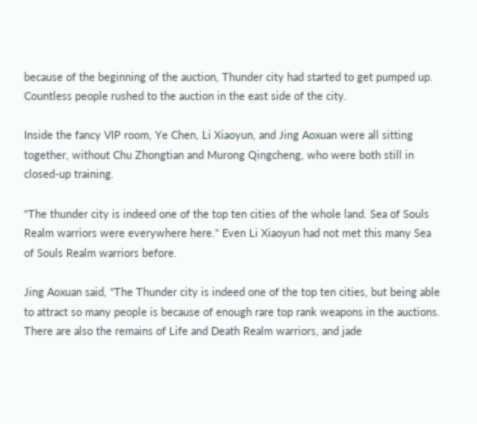because of the beginning of the auction, Thunder city had started to get pumped up. Countless people rushed to the auction in the east side of the city.

Inside the fancy VIP room, Ye Chen, Li Xiaoyun, and Jing Aoxuan were all sitting together, without Chu Zhongtian and Murong Qingcheng, who were both still in closed-up training.

"The thunder city is indeed one of the top ten cities of the whole land. Sea of Souls Realm warriors were everywhere here." Even Li Xiaoyun had not met this many Sea of Souls Realm warriors before.

Jing Aoxuan said, "The Thunder city is indeed one of the top ten cities, but being able to attract so many people is because of enough rare top rank weapons in the auctions. There are also the remains of Life and Death Realm warriors, and jade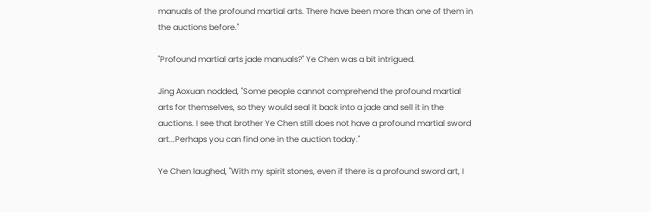manuals of the profound martial arts. There have been more than one of them in the auctions before."

"Profound martial arts jade manuals?" Ye Chen was a bit intrigued.

Jing Aoxuan nodded, "Some people cannot comprehend the profound martial arts for themselves, so they would seal it back into a jade and sell it in the auctions. I see that brother Ye Chen still does not have a profound martial sword art...Perhaps you can find one in the auction today."

Ye Chen laughed, "With my spirit stones, even if there is a profound sword art, I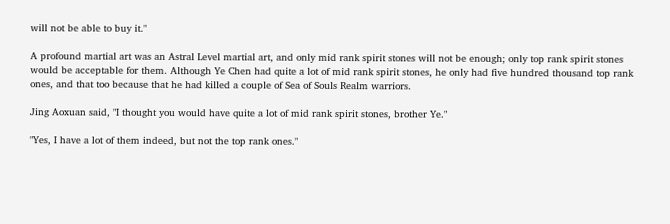will not be able to buy it."

A profound martial art was an Astral Level martial art, and only mid rank spirit stones will not be enough; only top rank spirit stones would be acceptable for them. Although Ye Chen had quite a lot of mid rank spirit stones, he only had five hundred thousand top rank ones, and that too because that he had killed a couple of Sea of Souls Realm warriors.

Jing Aoxuan said, "I thought you would have quite a lot of mid rank spirit stones, brother Ye."

"Yes, I have a lot of them indeed, but not the top rank ones."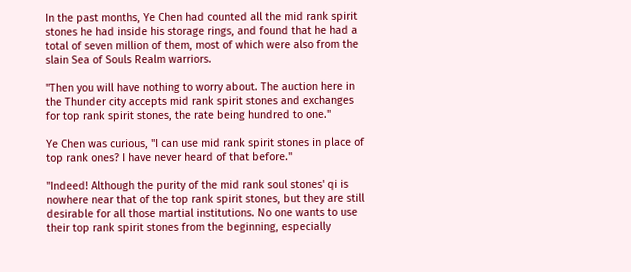In the past months, Ye Chen had counted all the mid rank spirit stones he had inside his storage rings, and found that he had a total of seven million of them, most of which were also from the slain Sea of Souls Realm warriors.

"Then you will have nothing to worry about. The auction here in the Thunder city accepts mid rank spirit stones and exchanges for top rank spirit stones, the rate being hundred to one."

Ye Chen was curious, "I can use mid rank spirit stones in place of top rank ones? I have never heard of that before."

"Indeed! Although the purity of the mid rank soul stones' qi is nowhere near that of the top rank spirit stones, but they are still desirable for all those martial institutions. No one wants to use their top rank spirit stones from the beginning, especially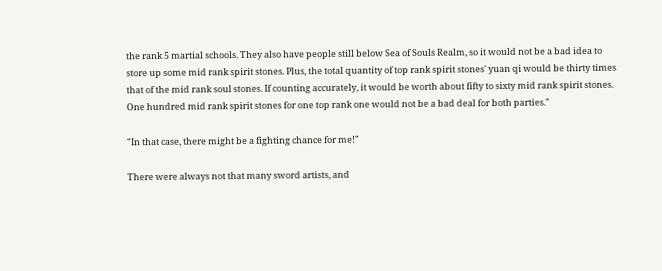the rank 5 martial schools. They also have people still below Sea of Souls Realm, so it would not be a bad idea to store up some mid rank spirit stones. Plus, the total quantity of top rank spirit stones' yuan qi would be thirty times that of the mid rank soul stones. If counting accurately, it would be worth about fifty to sixty mid rank spirit stones. One hundred mid rank spirit stones for one top rank one would not be a bad deal for both parties."

"In that case, there might be a fighting chance for me!"

There were always not that many sword artists, and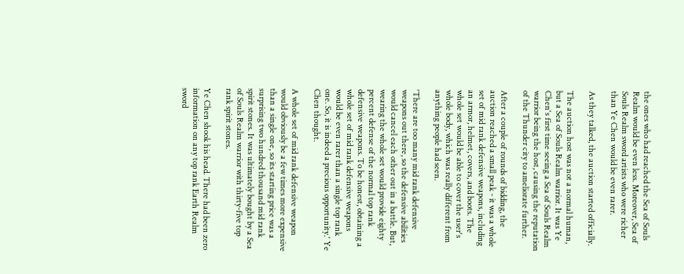the ones who had reached the Sea of Souls Realm would be even less. Moreover, Sea of Souls Realm sword artists who were richer than Ye Chen would be even rarer.

As they talked, the auction started officially.

The auction host was not a normal human, but a Sea of Souls Realm warrior. It was Ye Chen's first time seeing a Sea of Souls Realm warrior being the host, causing the reputation of the Thunder city to ameliorate further.

After a couple of rounds of bidding, the auction reached a small peak - it was a whole set of mid rank defensive weapons, including an armor, helmet, covers, and boots. The whole set would be able to cover the user's whole body, which was really different from anything people had seen.

'There are too many mid rank defensive weapons out there, so the defensive abilities would cancel each other out in a battle. But, wearing the whole set would provide eighty percent defense of the normal top rank defensive weapons. To be honest, obtaining a whole set of mid rank defensive weapons would be even rarer than a single top rank one. So, it is indeed a precious opportunity.' Ye Chen thought.

A whole set of mid rank defensive weapon would obviously be a few times more expensive than a single one, so its starting price was a surprising two hundred thousand mid rank spirit stones. It was ultimately bought by a Sea of Souls Realm warrior with thirty-five top rank spirit stones.

Ye Chen shook his head. There had been zero information on any top rank Earth Realm sword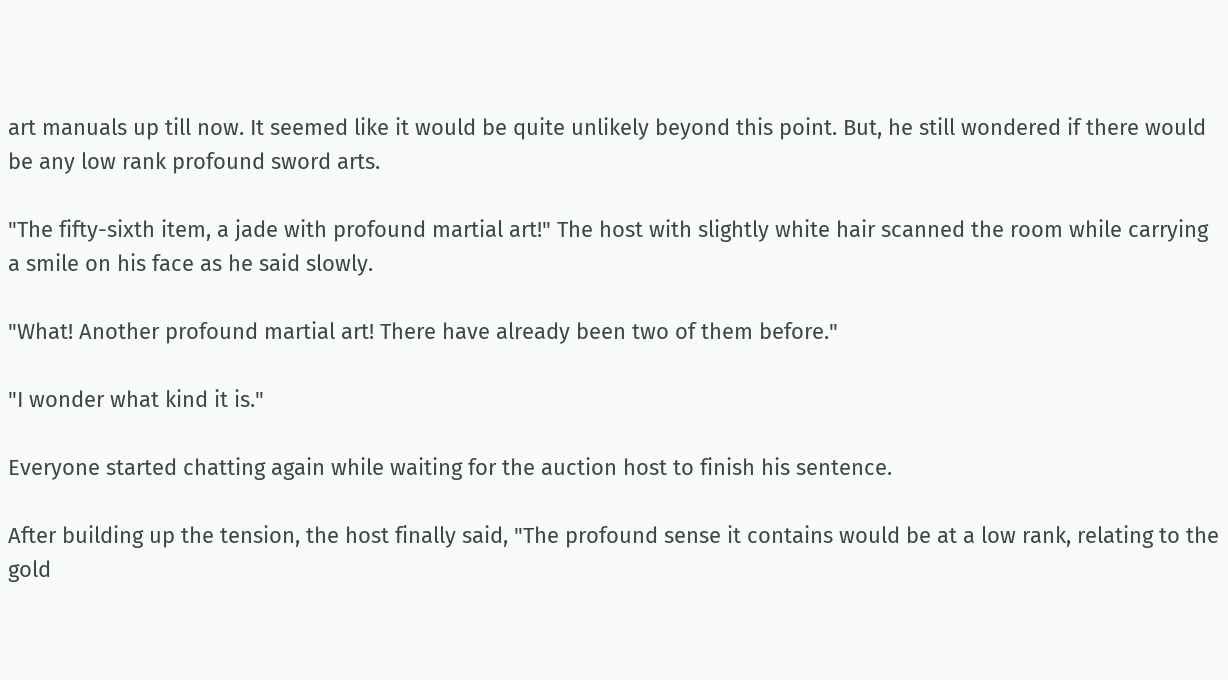art manuals up till now. It seemed like it would be quite unlikely beyond this point. But, he still wondered if there would be any low rank profound sword arts.

"The fifty-sixth item, a jade with profound martial art!" The host with slightly white hair scanned the room while carrying a smile on his face as he said slowly.

"What! Another profound martial art! There have already been two of them before."

"I wonder what kind it is."

Everyone started chatting again while waiting for the auction host to finish his sentence.

After building up the tension, the host finally said, "The profound sense it contains would be at a low rank, relating to the gold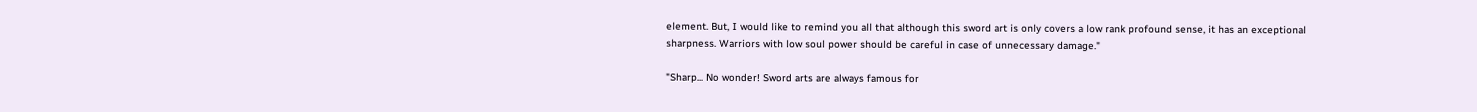element. But, I would like to remind you all that although this sword art is only covers a low rank profound sense, it has an exceptional sharpness. Warriors with low soul power should be careful in case of unnecessary damage."

"Sharp... No wonder! Sword arts are always famous for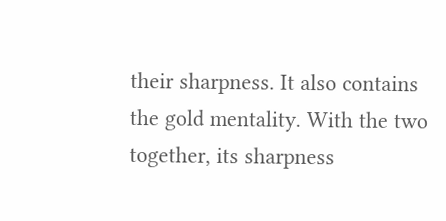their sharpness. It also contains the gold mentality. With the two together, its sharpness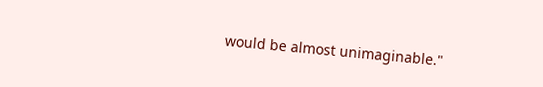would be almost unimaginable."